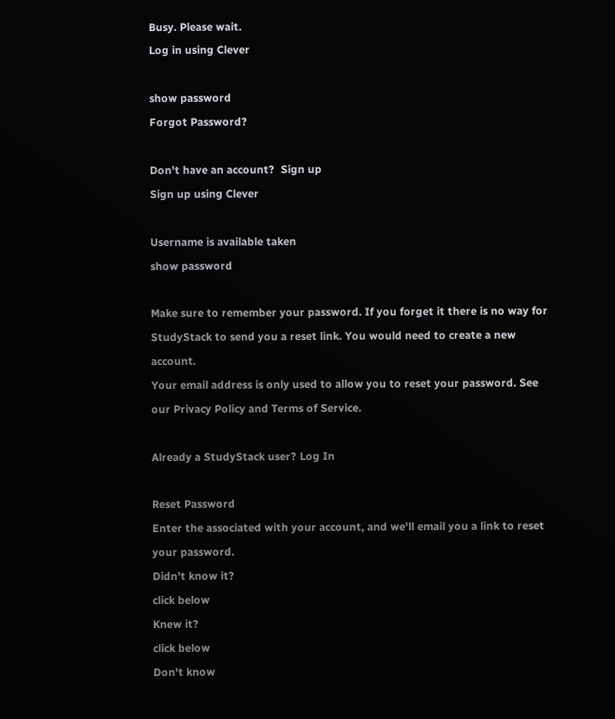Busy. Please wait.
Log in using Clever

show password
Forgot Password?

Don't have an account?  Sign up
Sign up using Clever

Username is available taken
show password

Make sure to remember your password. If you forget it there is no way for StudyStack to send you a reset link. You would need to create a new account.
Your email address is only used to allow you to reset your password. See our Privacy Policy and Terms of Service.

Already a StudyStack user? Log In

Reset Password
Enter the associated with your account, and we'll email you a link to reset your password.
Didn't know it?
click below
Knew it?
click below
Don't know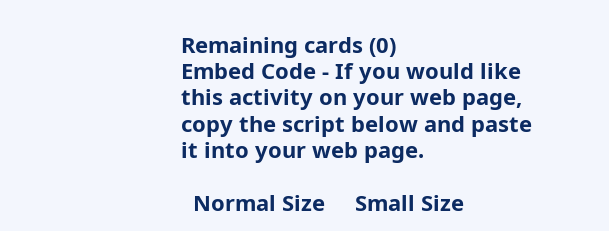Remaining cards (0)
Embed Code - If you would like this activity on your web page, copy the script below and paste it into your web page.

  Normal Size     Small Size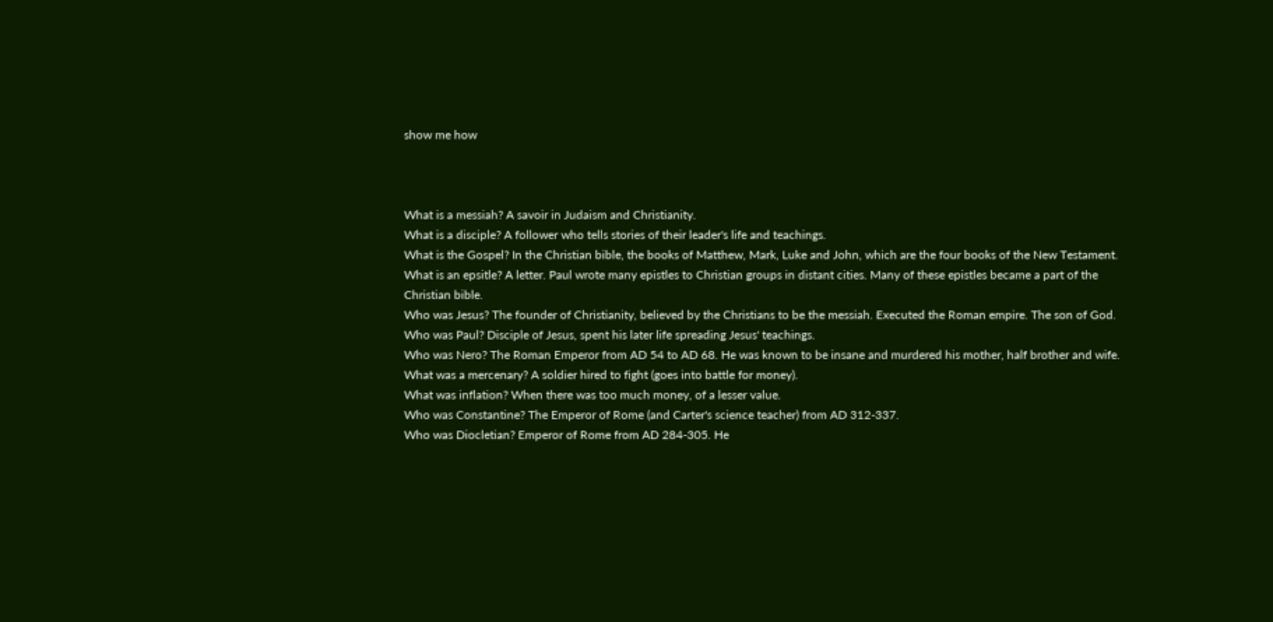show me how



What is a messiah? A savoir in Judaism and Christianity.
What is a disciple? A follower who tells stories of their leader's life and teachings.
What is the Gospel? In the Christian bible, the books of Matthew, Mark, Luke and John, which are the four books of the New Testament.
What is an epsitle? A letter. Paul wrote many epistles to Christian groups in distant cities. Many of these epistles became a part of the Christian bible.
Who was Jesus? The founder of Christianity, believed by the Christians to be the messiah. Executed the Roman empire. The son of God.
Who was Paul? Disciple of Jesus, spent his later life spreading Jesus' teachings.
Who was Nero? The Roman Emperor from AD 54 to AD 68. He was known to be insane and murdered his mother, half brother and wife.
What was a mercenary? A soldier hired to fight (goes into battle for money).
What was inflation? When there was too much money, of a lesser value.
Who was Constantine? The Emperor of Rome (and Carter's science teacher) from AD 312-337.
Who was Diocletian? Emperor of Rome from AD 284-305. He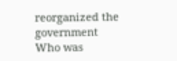reorganized the government
Who was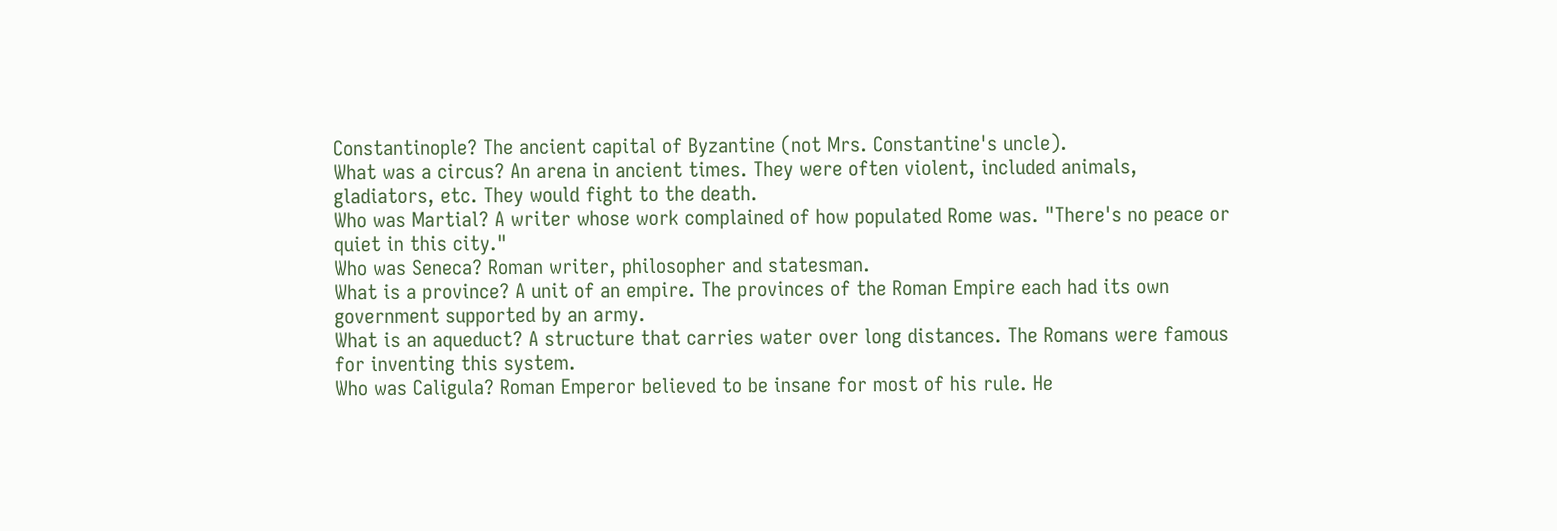Constantinople? The ancient capital of Byzantine (not Mrs. Constantine's uncle).
What was a circus? An arena in ancient times. They were often violent, included animals, gladiators, etc. They would fight to the death.
Who was Martial? A writer whose work complained of how populated Rome was. "There's no peace or quiet in this city."
Who was Seneca? Roman writer, philosopher and statesman.
What is a province? A unit of an empire. The provinces of the Roman Empire each had its own government supported by an army.
What is an aqueduct? A structure that carries water over long distances. The Romans were famous for inventing this system.
Who was Caligula? Roman Emperor believed to be insane for most of his rule. He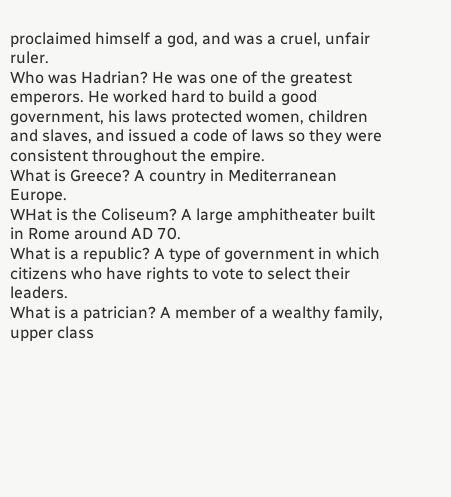proclaimed himself a god, and was a cruel, unfair ruler.
Who was Hadrian? He was one of the greatest emperors. He worked hard to build a good government, his laws protected women, children and slaves, and issued a code of laws so they were consistent throughout the empire.
What is Greece? A country in Mediterranean Europe.
WHat is the Coliseum? A large amphitheater built in Rome around AD 70.
What is a republic? A type of government in which citizens who have rights to vote to select their leaders.
What is a patrician? A member of a wealthy family, upper class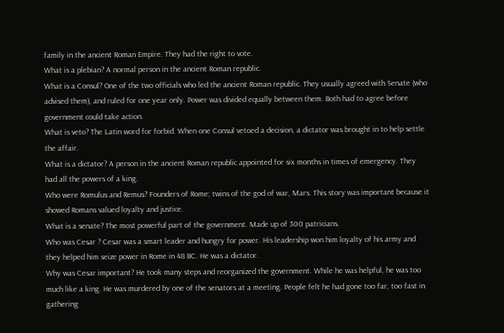family in the ancient Roman Empire. They had the right to vote.
What is a plebian? A normal person in the ancient Roman republic.
What is a Consul? One of the two officials who led the ancient Roman republic. They usually agreed with Senate (who advised them), and ruled for one year only. Power was divided equally between them. Both had to agree before government could take action.
What is veto? The Latin word for forbid. When one Consul vetoed a decision, a dictator was brought in to help settle the affair.
What is a dictator? A person in the ancient Roman republic appointed for six months in times of emergency. They had all the powers of a king.
Who were Romulus and Remus? Founders of Rome; twins of the god of war, Mars. This story was important because it showed Romans valued loyalty and justice.
What is a senate? The most powerful part of the government. Made up of 300 patricians.
Who was Cesar ? Cesar was a smart leader and hungry for power. His leadership won him loyalty of his army and they helped him seize power in Rome in 48 BC. He was a dictator.
Why was Cesar important? He took many steps and reorganized the government. While he was helpful, he was too much like a king. He was murdered by one of the senators at a meeting. People felt he had gone too far, too fast in gathering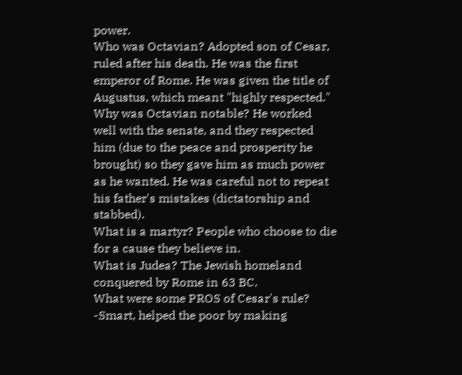power.
Who was Octavian? Adopted son of Cesar, ruled after his death. He was the first emperor of Rome. He was given the title of Augustus, which meant "highly respected."
Why was Octavian notable? He worked well with the senate, and they respected him (due to the peace and prosperity he brought) so they gave him as much power as he wanted. He was careful not to repeat his father's mistakes (dictatorship and stabbed).
What is a martyr? People who choose to die for a cause they believe in.
What is Judea? The Jewish homeland conquered by Rome in 63 BC.
What were some PROS of Cesar's rule? -Smart, helped the poor by making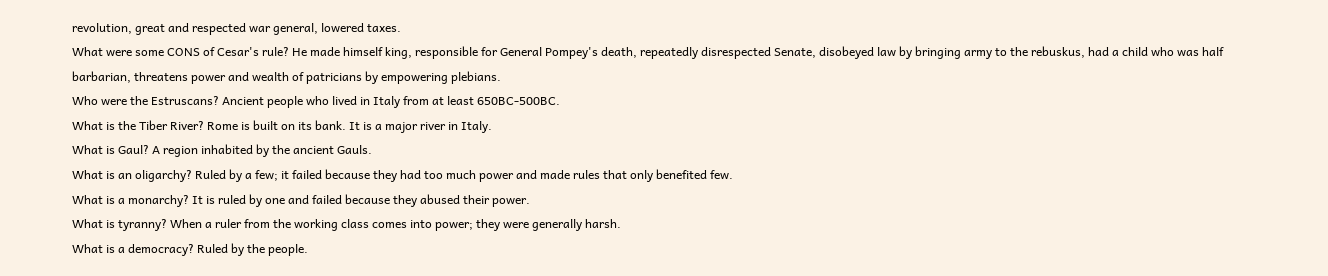revolution, great and respected war general, lowered taxes.
What were some CONS of Cesar's rule? He made himself king, responsible for General Pompey's death, repeatedly disrespected Senate, disobeyed law by bringing army to the rebuskus, had a child who was half barbarian, threatens power and wealth of patricians by empowering plebians.
Who were the Estruscans? Ancient people who lived in Italy from at least 650BC-500BC.
What is the Tiber River? Rome is built on its bank. It is a major river in Italy.
What is Gaul? A region inhabited by the ancient Gauls.
What is an oligarchy? Ruled by a few; it failed because they had too much power and made rules that only benefited few.
What is a monarchy? It is ruled by one and failed because they abused their power.
What is tyranny? When a ruler from the working class comes into power; they were generally harsh.
What is a democracy? Ruled by the people.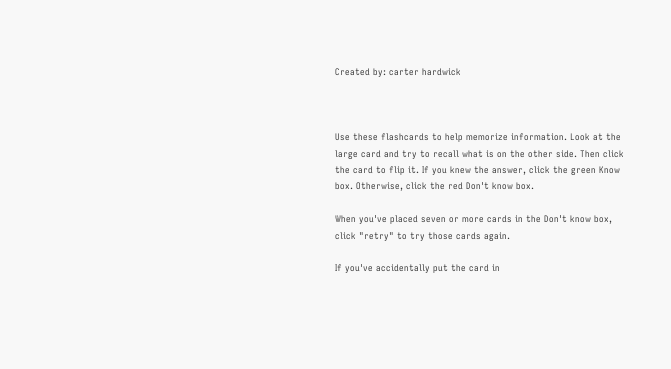Created by: carter hardwick



Use these flashcards to help memorize information. Look at the large card and try to recall what is on the other side. Then click the card to flip it. If you knew the answer, click the green Know box. Otherwise, click the red Don't know box.

When you've placed seven or more cards in the Don't know box, click "retry" to try those cards again.

If you've accidentally put the card in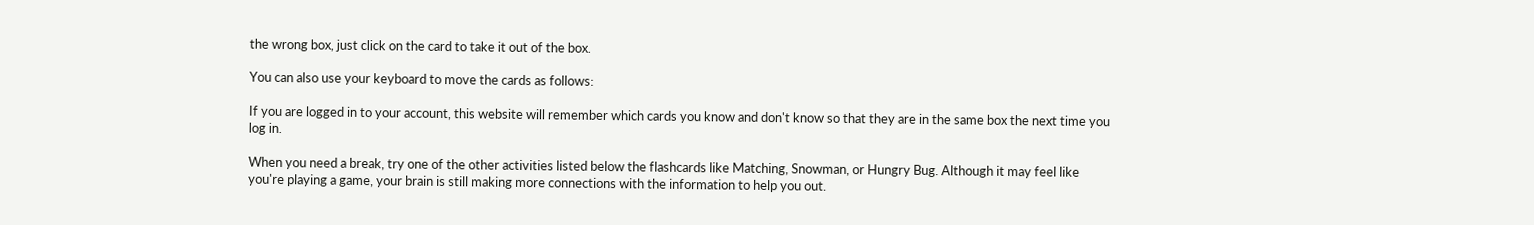the wrong box, just click on the card to take it out of the box.

You can also use your keyboard to move the cards as follows:

If you are logged in to your account, this website will remember which cards you know and don't know so that they are in the same box the next time you log in.

When you need a break, try one of the other activities listed below the flashcards like Matching, Snowman, or Hungry Bug. Although it may feel like you're playing a game, your brain is still making more connections with the information to help you out.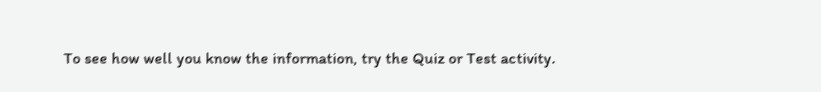To see how well you know the information, try the Quiz or Test activity.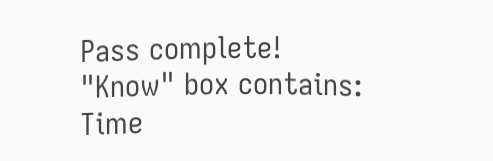Pass complete!
"Know" box contains:
Time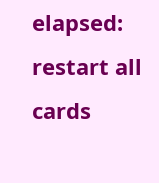elapsed:
restart all cards